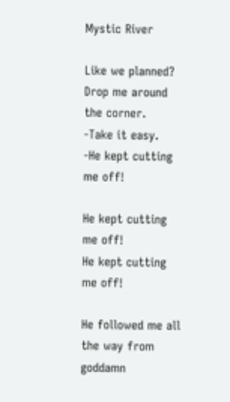Mystic River

Like we planned?
Drop me around the corner.
-Take it easy.
-He kept cutting me off!

He kept cutting me off!
He kept cutting me off!

He followed me all the way from goddamn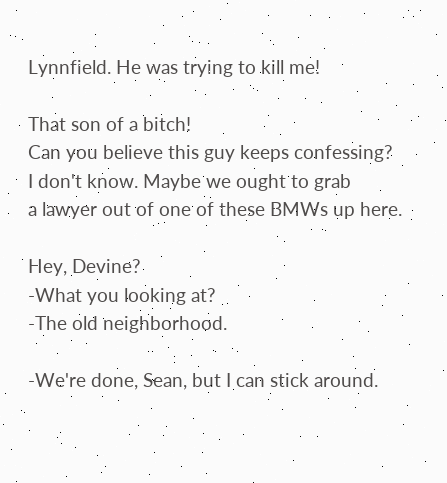Lynnfield. He was trying to kill me!

That son of a bitch!
Can you believe this guy keeps confessing?
I don't know. Maybe we ought to grab
a lawyer out of one of these BMWs up here.

Hey, Devine?
-What you looking at?
-The old neighborhood.

-We're done, Sean, but I can stick around.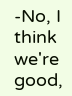-No, I think we're good,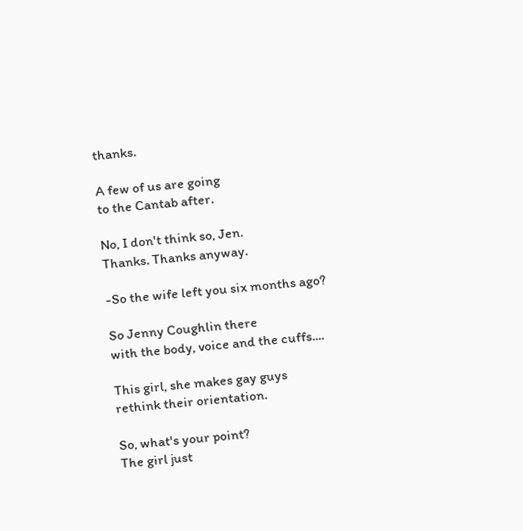thanks.

A few of us are going
to the Cantab after.

No, I don't think so, Jen.
Thanks. Thanks anyway.

-So the wife left you six months ago?

So Jenny Coughlin there
with the body, voice and the cuffs....

This girl, she makes gay guys
rethink their orientation.

So, what's your point?
The girl just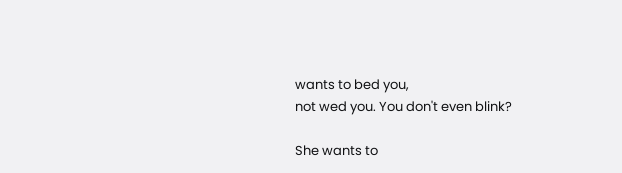wants to bed you,
not wed you. You don't even blink?

She wants to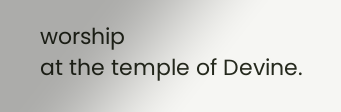worship
at the temple of Devine.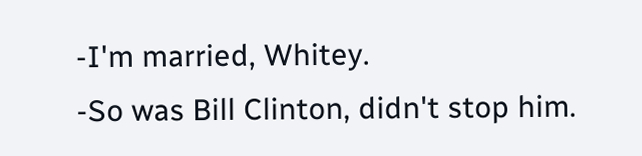-I'm married, Whitey.
-So was Bill Clinton, didn't stop him.